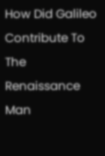How Did Galileo Contribute To The Renaissance Man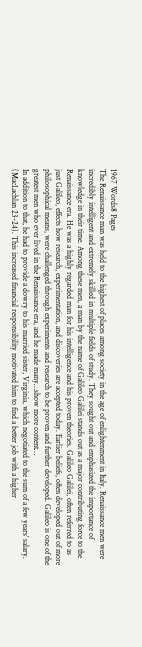1967 Words8 Pages
The Renaissance man was held to the highest of places among society in the age of enlightenment in Italy. Renaissance men were incredibly intelligent and extremely skilled in multiple fields of study. They sought out and emphasized the importance of knowledge in their time. Among these men, a man by the name of Galileo Galilei stands out as a major contributing force to the Renaissance era. He was a highly regarded man for his intelligence and his proven theories. Galileo Galilei, often referred to as just Galileo, effects how research, experimentation, and discoveries are accepted today. Earlier beliefs, often developed out of more philosophical means, were challenged through experiments and research to be proven and further developed. Galileo is one of the greatest men who ever lived in the Renaissance era, and he made many…show more content…
In addition to that, he had to provide a dowry to his married sister, Virginia, which negotiated to the sum of a few years’ salary. (MacLachlan 23-24). This increased financial responsibility motivated him to find a better job with a higher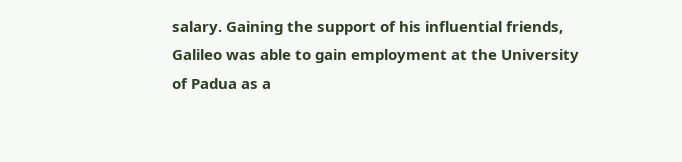salary. Gaining the support of his influential friends, Galileo was able to gain employment at the University of Padua as a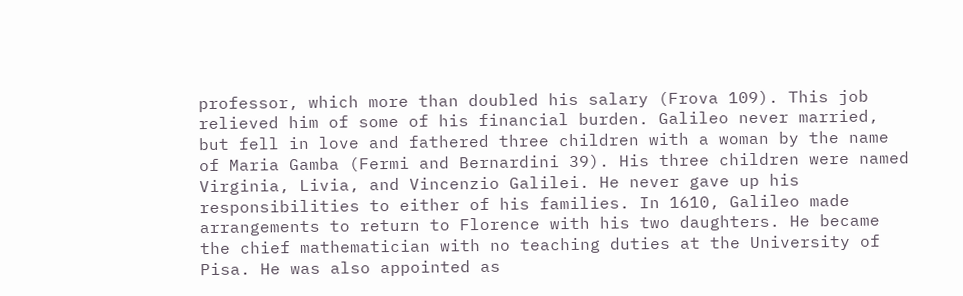professor, which more than doubled his salary (Frova 109). This job relieved him of some of his financial burden. Galileo never married, but fell in love and fathered three children with a woman by the name of Maria Gamba (Fermi and Bernardini 39). His three children were named Virginia, Livia, and Vincenzio Galilei. He never gave up his responsibilities to either of his families. In 1610, Galileo made arrangements to return to Florence with his two daughters. He became the chief mathematician with no teaching duties at the University of Pisa. He was also appointed as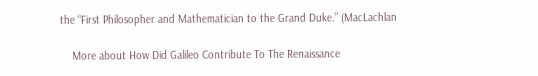the “First Philosopher and Mathematician to the Grand Duke.” (MacLachlan

    More about How Did Galileo Contribute To The Renaissance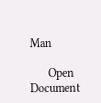Man

      Open Document